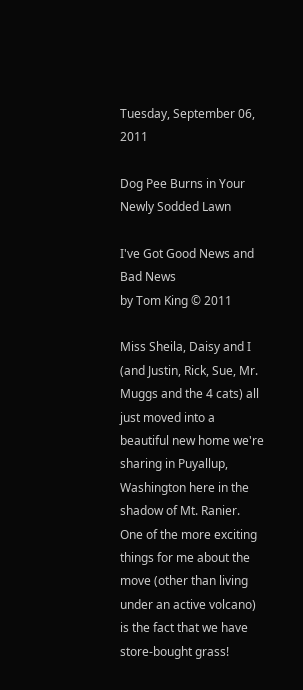Tuesday, September 06, 2011

Dog Pee Burns in Your Newly Sodded Lawn

I've Got Good News and Bad News
by Tom King © 2011

Miss Sheila, Daisy and I (and Justin, Rick, Sue, Mr. Muggs and the 4 cats) all just moved into a beautiful new home we're sharing in Puyallup, Washington here in the shadow of Mt. Ranier. One of the more exciting things for me about the move (other than living under an active volcano) is the fact that we have store-bought grass!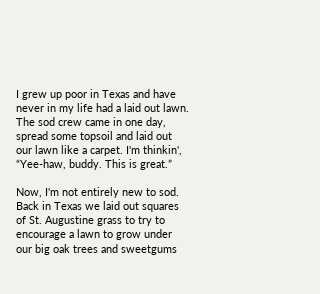I grew up poor in Texas and have never in my life had a laid out lawn. The sod crew came in one day, spread some topsoil and laid out our lawn like a carpet. I'm thinkin', “Yee-haw, buddy. This is great.”

Now, I'm not entirely new to sod. Back in Texas we laid out squares of St. Augustine grass to try to encourage a lawn to grow under our big oak trees and sweetgums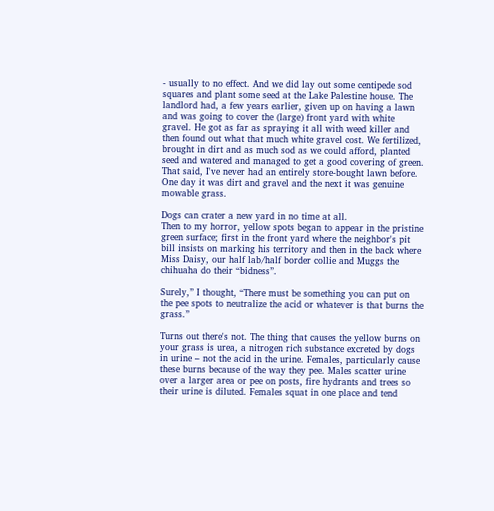- usually to no effect. And we did lay out some centipede sod squares and plant some seed at the Lake Palestine house. The landlord had, a few years earlier, given up on having a lawn and was going to cover the (large) front yard with white gravel. He got as far as spraying it all with weed killer and then found out what that much white gravel cost. We fertilized, brought in dirt and as much sod as we could afford, planted seed and watered and managed to get a good covering of green. That said, I've never had an entirely store-bought lawn before. One day it was dirt and gravel and the next it was genuine mowable grass.

Dogs can crater a new yard in no time at all.
Then to my horror, yellow spots began to appear in the pristine green surface; first in the front yard where the neighbor's pit bill insists on marking his territory and then in the back where Miss Daisy, our half lab/half border collie and Muggs the chihuaha do their “bidness”.

Surely,” I thought, “There must be something you can put on the pee spots to neutralize the acid or whatever is that burns the grass.”

Turns out there's not. The thing that causes the yellow burns on your grass is urea, a nitrogen rich substance excreted by dogs in urine – not the acid in the urine. Females, particularly cause these burns because of the way they pee. Males scatter urine over a larger area or pee on posts, fire hydrants and trees so their urine is diluted. Females squat in one place and tend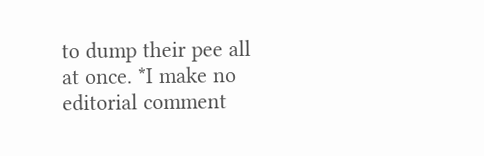to dump their pee all at once. *I make no editorial comment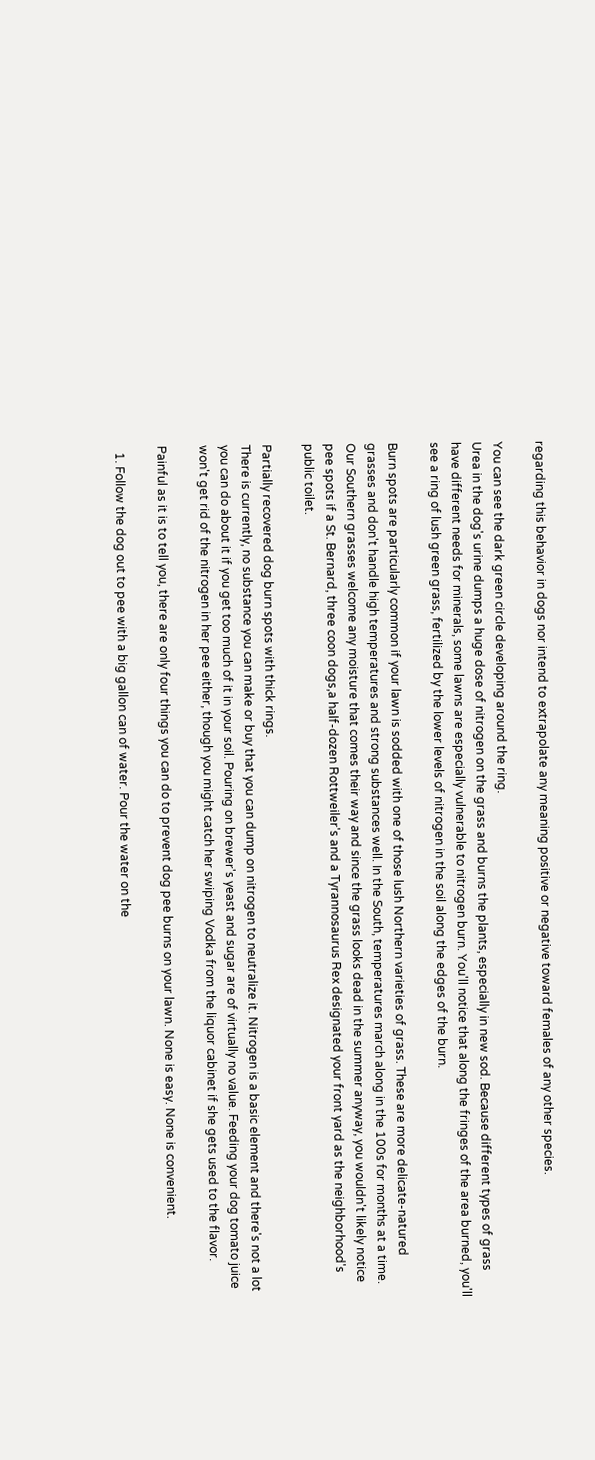regarding this behavior in dogs nor intend to extrapolate any meaning positive or negative toward females of any other species.

You can see the dark green circle developing around the ring.
Urea in the dog's urine dumps a huge dose of nitrogen on the grass and burns the plants, especially in new sod. Because different types of grass have different needs for minerals, some lawns are especially vulnerable to nitrogen burn. You'll notice that along the fringes of the area burned, you'll see a ring of lush green grass, fertilized by the lower levels of nitrogen in the soil along the edges of the burn.

Burn spots are particularly common if your lawn is sodded with one of those lush Northern varieties of grass. These are more delicate-natured grasses and don't handle high temperatures and strong substances well. In the South, temperatures march along in the 100s for months at a time. Our Southern grasses welcome any moisture that comes their way and since the grass looks dead in the summer anyway, you wouldn't likely notice pee spots if a St. Bernard, three coon dogs,a half-dozen Rottweiler's and a Tyrannosaurus Rex designated your front yard as the neighborhood's public toilet.

Partially recovered dog burn spots with thick rings.
There is currently, no substance you can make or buy that you can dump on nitrogen to neutralize it. Nitrogen is a basic element and there's not a lot you can do about it if you get too much of it in your soil. Pouring on brewer's yeast and sugar are of virtually no value. Feeding your dog tomato juice won't get rid of the nitrogen in her pee either, though you might catch her swiping Vodka from the liquor cabinet if she gets used to the flavor.

Painful as it is to tell you, there are only four things you can do to prevent dog pee burns on your lawn. None is easy. None is convenient.

  1. Follow the dog out to pee with a big gallon can of water. Pour the water on the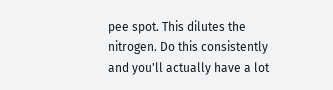pee spot. This dilutes the nitrogen. Do this consistently and you'll actually have a lot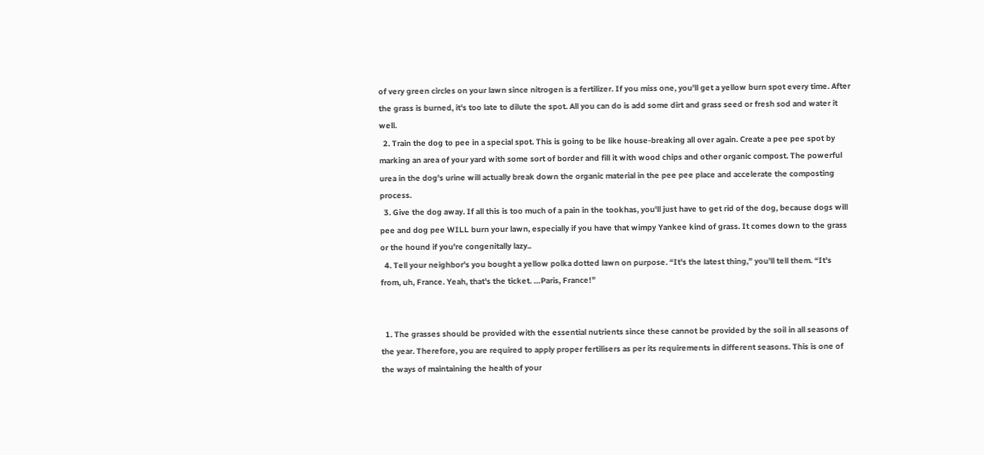of very green circles on your lawn since nitrogen is a fertilizer. If you miss one, you'll get a yellow burn spot every time. After the grass is burned, it's too late to dilute the spot. All you can do is add some dirt and grass seed or fresh sod and water it well.
  2. Train the dog to pee in a special spot. This is going to be like house-breaking all over again. Create a pee pee spot by marking an area of your yard with some sort of border and fill it with wood chips and other organic compost. The powerful urea in the dog's urine will actually break down the organic material in the pee pee place and accelerate the composting process.
  3. Give the dog away. If all this is too much of a pain in the tookhas, you'll just have to get rid of the dog, because dogs will pee and dog pee WILL burn your lawn, especially if you have that wimpy Yankee kind of grass. It comes down to the grass or the hound if you're congenitally lazy..
  4. Tell your neighbor's you bought a yellow polka dotted lawn on purpose. “It's the latest thing,” you'll tell them. “It's from, uh, France. Yeah, that's the ticket. …Paris, France!”


  1. The grasses should be provided with the essential nutrients since these cannot be provided by the soil in all seasons of the year. Therefore, you are required to apply proper fertilisers as per its requirements in different seasons. This is one of the ways of maintaining the health of your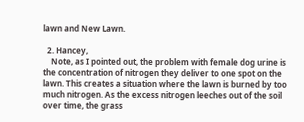lawn and New Lawn.

  2. Hancey,
    Note, as I pointed out, the problem with female dog urine is the concentration of nitrogen they deliver to one spot on the lawn. This creates a situation where the lawn is burned by too much nitrogen. As the excess nitrogen leeches out of the soil over time, the grass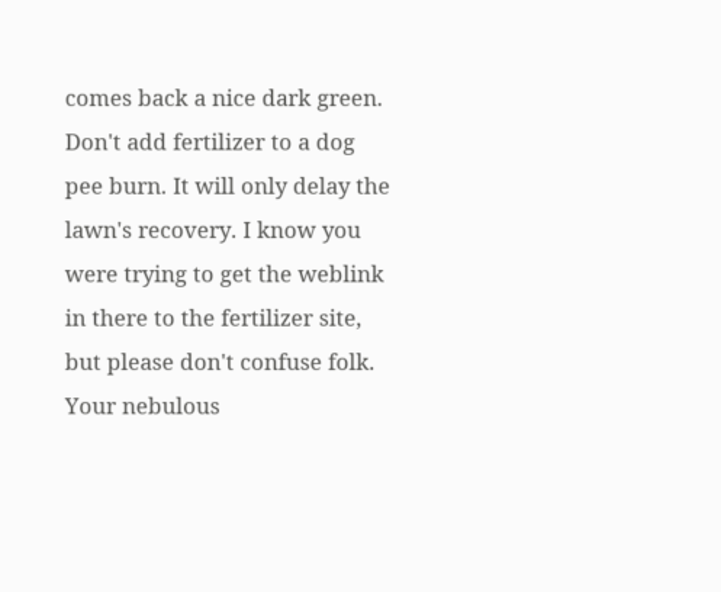comes back a nice dark green. Don't add fertilizer to a dog pee burn. It will only delay the lawn's recovery. I know you were trying to get the weblink in there to the fertilizer site, but please don't confuse folk. Your nebulous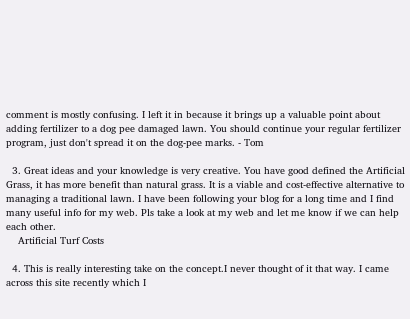comment is mostly confusing. I left it in because it brings up a valuable point about adding fertilizer to a dog pee damaged lawn. You should continue your regular fertilizer program, just don't spread it on the dog-pee marks. - Tom

  3. Great ideas and your knowledge is very creative. You have good defined the Artificial Grass, it has more benefit than natural grass. It is a viable and cost-effective alternative to managing a traditional lawn. I have been following your blog for a long time and I find many useful info for my web. Pls take a look at my web and let me know if we can help each other.
    Artificial Turf Costs

  4. This is really interesting take on the concept.I never thought of it that way. I came across this site recently which I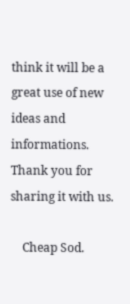think it will be a great use of new ideas and informations. Thank you for sharing it with us.

    Cheap Sod.